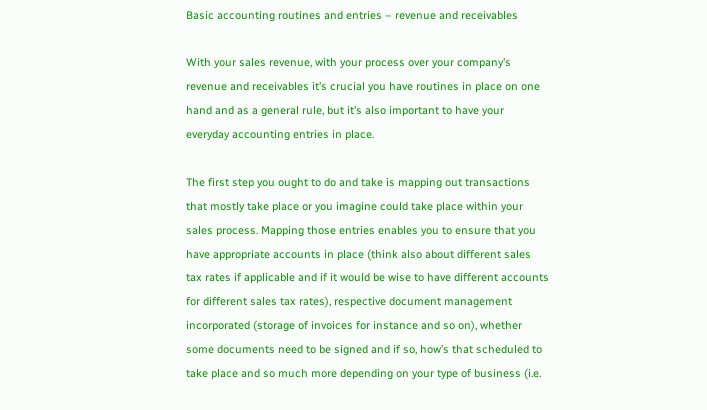Basic accounting routines and entries – revenue and receivables

With your sales revenue, with your process over your company’s revenue and receivables it’s crucial you have routines in place on one hand and as a general rule, but it’s also important to have your everyday accounting entries in place.

The first step you ought to do and take is mapping out transactions that mostly take place or you imagine could take place within your sales process. Mapping those entries enables you to ensure that you have appropriate accounts in place (think also about different sales tax rates if applicable and if it would be wise to have different accounts for different sales tax rates), respective document management incorporated (storage of invoices for instance and so on), whether some documents need to be signed and if so, how’s that scheduled to take place and so much more depending on your type of business (i.e.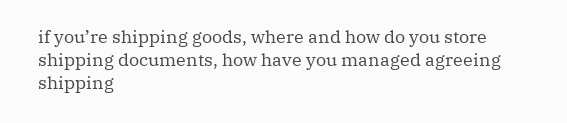if you’re shipping goods, where and how do you store shipping documents, how have you managed agreeing shipping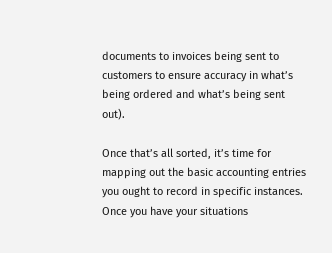documents to invoices being sent to customers to ensure accuracy in what’s being ordered and what’s being sent out).

Once that’s all sorted, it’s time for mapping out the basic accounting entries you ought to record in specific instances. Once you have your situations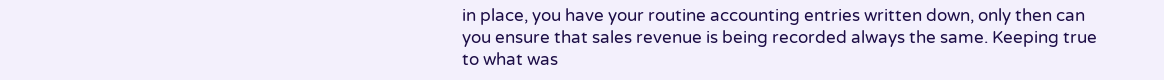in place, you have your routine accounting entries written down, only then can you ensure that sales revenue is being recorded always the same. Keeping true to what was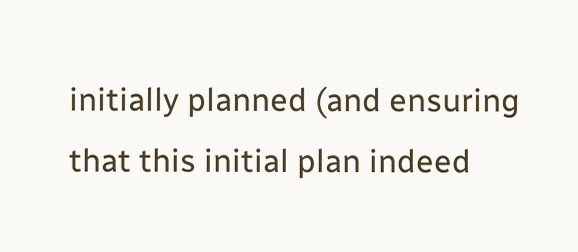initially planned (and ensuring that this initial plan indeed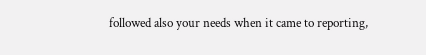followed also your needs when it came to reporting,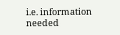i.e. information needed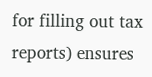for filling out tax reports) ensures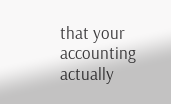that your accounting actually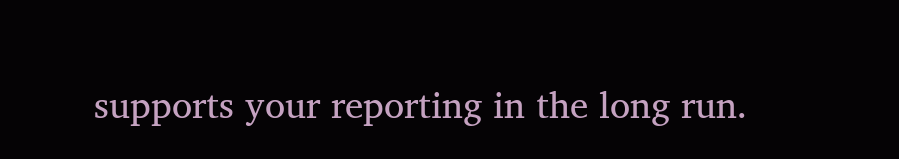supports your reporting in the long run.